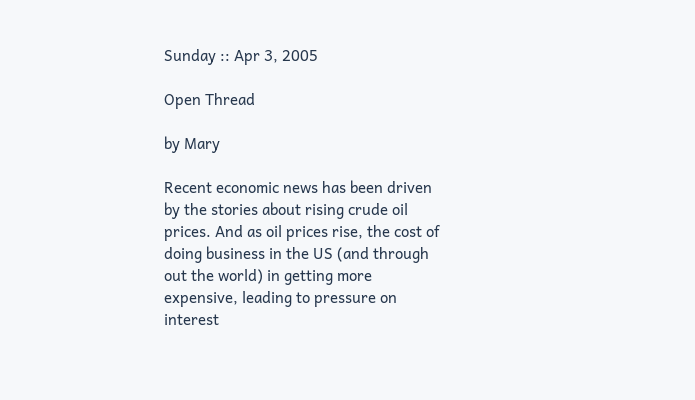Sunday :: Apr 3, 2005

Open Thread

by Mary

Recent economic news has been driven by the stories about rising crude oil prices. And as oil prices rise, the cost of doing business in the US (and through out the world) in getting more expensive, leading to pressure on interest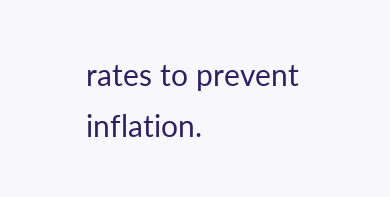rates to prevent inflation.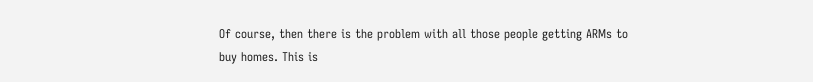Of course, then there is the problem with all those people getting ARMs to buy homes. This is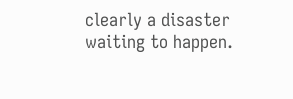clearly a disaster waiting to happen.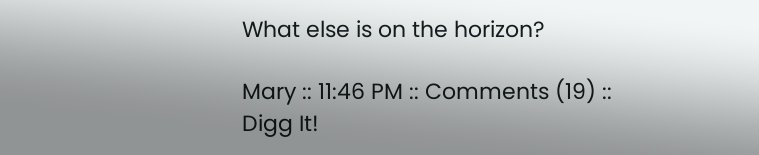What else is on the horizon?

Mary :: 11:46 PM :: Comments (19) :: Digg It!